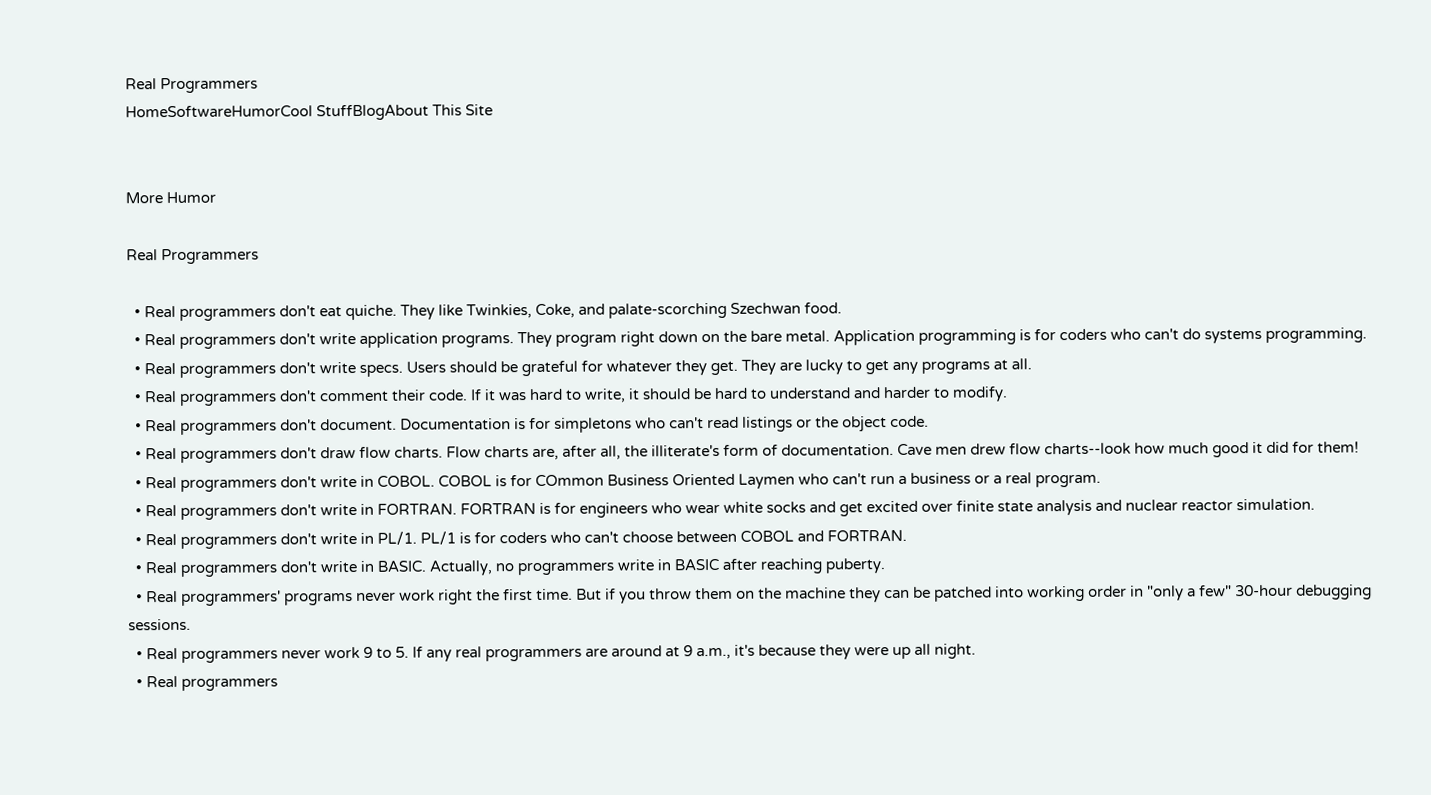Real Programmers
HomeSoftwareHumorCool StuffBlogAbout This Site


More Humor

Real Programmers

  • Real programmers don't eat quiche. They like Twinkies, Coke, and palate-scorching Szechwan food.
  • Real programmers don't write application programs. They program right down on the bare metal. Application programming is for coders who can't do systems programming.
  • Real programmers don't write specs. Users should be grateful for whatever they get. They are lucky to get any programs at all.
  • Real programmers don't comment their code. If it was hard to write, it should be hard to understand and harder to modify.
  • Real programmers don't document. Documentation is for simpletons who can't read listings or the object code.
  • Real programmers don't draw flow charts. Flow charts are, after all, the illiterate's form of documentation. Cave men drew flow charts--look how much good it did for them!
  • Real programmers don't write in COBOL. COBOL is for COmmon Business Oriented Laymen who can't run a business or a real program.
  • Real programmers don't write in FORTRAN. FORTRAN is for engineers who wear white socks and get excited over finite state analysis and nuclear reactor simulation.
  • Real programmers don't write in PL/1. PL/1 is for coders who can't choose between COBOL and FORTRAN.
  • Real programmers don't write in BASIC. Actually, no programmers write in BASIC after reaching puberty.
  • Real programmers' programs never work right the first time. But if you throw them on the machine they can be patched into working order in "only a few" 30-hour debugging sessions.
  • Real programmers never work 9 to 5. If any real programmers are around at 9 a.m., it's because they were up all night.
  • Real programmers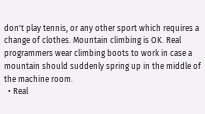don't play tennis, or any other sport which requires a change of clothes. Mountain climbing is OK. Real programmers wear climbing boots to work in case a mountain should suddenly spring up in the middle of the machine room.
  • Real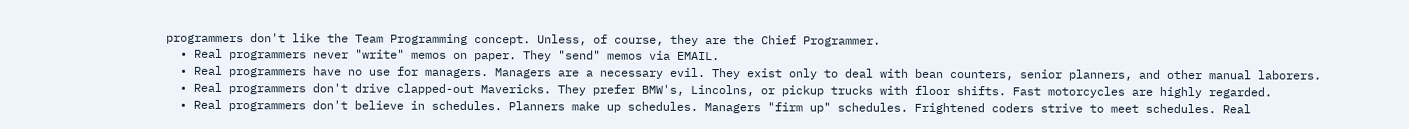programmers don't like the Team Programming concept. Unless, of course, they are the Chief Programmer.
  • Real programmers never "write" memos on paper. They "send" memos via EMAIL.
  • Real programmers have no use for managers. Managers are a necessary evil. They exist only to deal with bean counters, senior planners, and other manual laborers.
  • Real programmers don't drive clapped-out Mavericks. They prefer BMW's, Lincolns, or pickup trucks with floor shifts. Fast motorcycles are highly regarded.
  • Real programmers don't believe in schedules. Planners make up schedules. Managers "firm up" schedules. Frightened coders strive to meet schedules. Real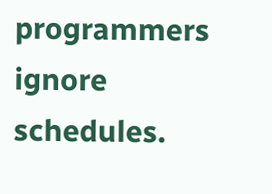programmers ignore schedules.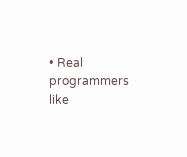• Real programmers like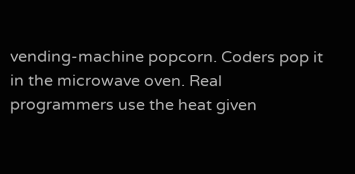vending-machine popcorn. Coders pop it in the microwave oven. Real programmers use the heat given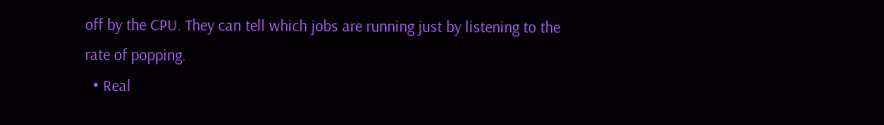off by the CPU. They can tell which jobs are running just by listening to the rate of popping.
  • Real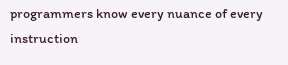programmers know every nuance of every instruction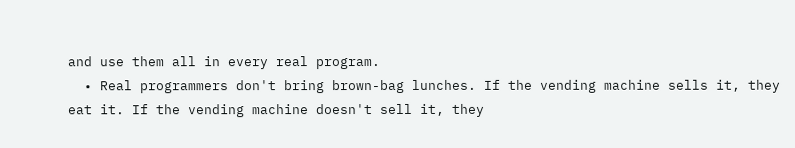and use them all in every real program.
  • Real programmers don't bring brown-bag lunches. If the vending machine sells it, they eat it. If the vending machine doesn't sell it, they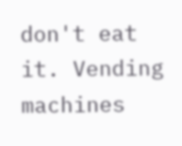don't eat it. Vending machines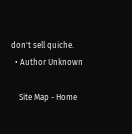don't sell quiche.
  • Author Unknown

    Site Map - Home